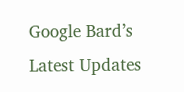Google Bard’s Latest Updates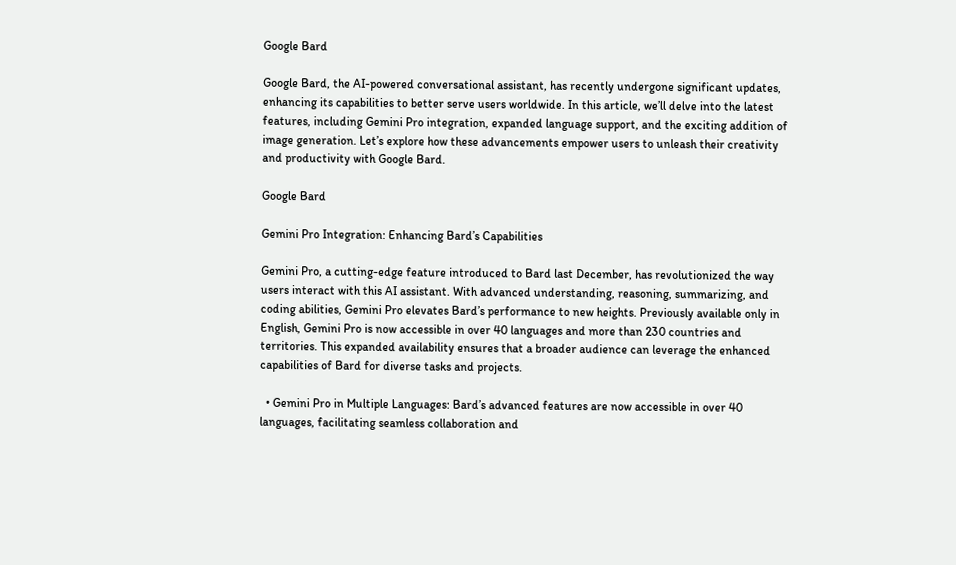Google Bard

Google Bard, the AI-powered conversational assistant, has recently undergone significant updates, enhancing its capabilities to better serve users worldwide. In this article, we’ll delve into the latest features, including Gemini Pro integration, expanded language support, and the exciting addition of image generation. Let’s explore how these advancements empower users to unleash their creativity and productivity with Google Bard.

Google Bard

Gemini Pro Integration: Enhancing Bard’s Capabilities

Gemini Pro, a cutting-edge feature introduced to Bard last December, has revolutionized the way users interact with this AI assistant. With advanced understanding, reasoning, summarizing, and coding abilities, Gemini Pro elevates Bard’s performance to new heights. Previously available only in English, Gemini Pro is now accessible in over 40 languages and more than 230 countries and territories. This expanded availability ensures that a broader audience can leverage the enhanced capabilities of Bard for diverse tasks and projects.

  • Gemini Pro in Multiple Languages: Bard’s advanced features are now accessible in over 40 languages, facilitating seamless collaboration and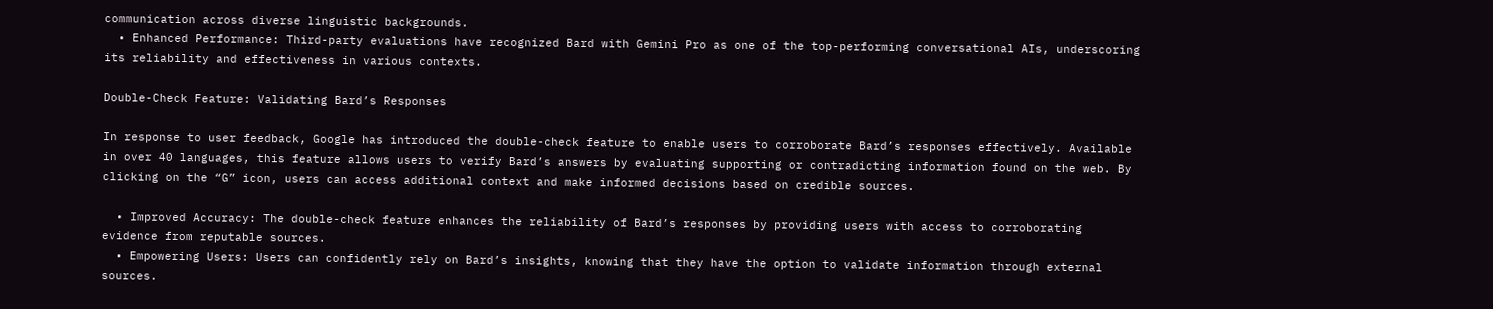communication across diverse linguistic backgrounds.
  • Enhanced Performance: Third-party evaluations have recognized Bard with Gemini Pro as one of the top-performing conversational AIs, underscoring its reliability and effectiveness in various contexts.

Double-Check Feature: Validating Bard’s Responses

In response to user feedback, Google has introduced the double-check feature to enable users to corroborate Bard’s responses effectively. Available in over 40 languages, this feature allows users to verify Bard’s answers by evaluating supporting or contradicting information found on the web. By clicking on the “G” icon, users can access additional context and make informed decisions based on credible sources.

  • Improved Accuracy: The double-check feature enhances the reliability of Bard’s responses by providing users with access to corroborating evidence from reputable sources.
  • Empowering Users: Users can confidently rely on Bard’s insights, knowing that they have the option to validate information through external sources.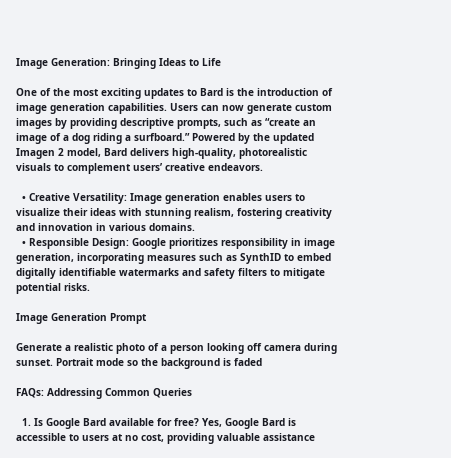Image Generation: Bringing Ideas to Life

One of the most exciting updates to Bard is the introduction of image generation capabilities. Users can now generate custom images by providing descriptive prompts, such as “create an image of a dog riding a surfboard.” Powered by the updated Imagen 2 model, Bard delivers high-quality, photorealistic visuals to complement users’ creative endeavors.

  • Creative Versatility: Image generation enables users to visualize their ideas with stunning realism, fostering creativity and innovation in various domains.
  • Responsible Design: Google prioritizes responsibility in image generation, incorporating measures such as SynthID to embed digitally identifiable watermarks and safety filters to mitigate potential risks.

Image Generation Prompt

Generate a realistic photo of a person looking off camera during sunset. Portrait mode so the background is faded

FAQs: Addressing Common Queries

  1. Is Google Bard available for free? Yes, Google Bard is accessible to users at no cost, providing valuable assistance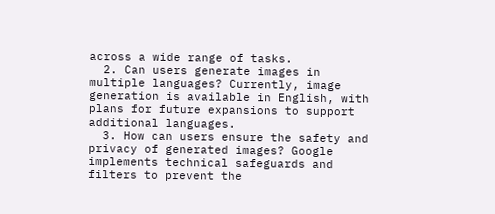across a wide range of tasks.
  2. Can users generate images in multiple languages? Currently, image generation is available in English, with plans for future expansions to support additional languages.
  3. How can users ensure the safety and privacy of generated images? Google implements technical safeguards and filters to prevent the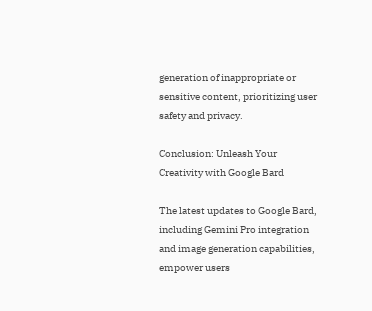generation of inappropriate or sensitive content, prioritizing user safety and privacy.

Conclusion: Unleash Your Creativity with Google Bard

The latest updates to Google Bard, including Gemini Pro integration and image generation capabilities, empower users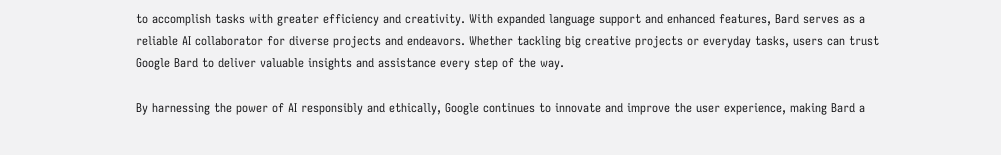to accomplish tasks with greater efficiency and creativity. With expanded language support and enhanced features, Bard serves as a reliable AI collaborator for diverse projects and endeavors. Whether tackling big creative projects or everyday tasks, users can trust Google Bard to deliver valuable insights and assistance every step of the way.

By harnessing the power of AI responsibly and ethically, Google continues to innovate and improve the user experience, making Bard a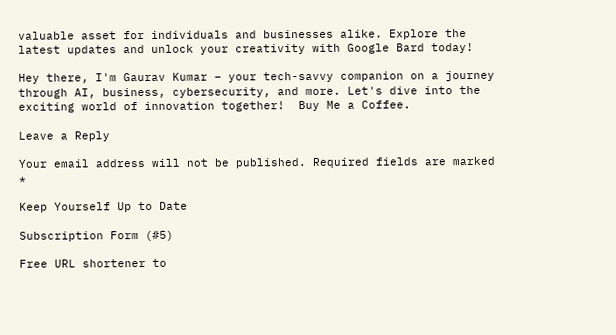valuable asset for individuals and businesses alike. Explore the latest updates and unlock your creativity with Google Bard today!

Hey there, I'm Gaurav Kumar – your tech-savvy companion on a journey through AI, business, cybersecurity, and more. Let's dive into the exciting world of innovation together!  Buy Me a Coffee.

Leave a Reply

Your email address will not be published. Required fields are marked *

Keep Yourself Up to Date

Subscription Form (#5)

Free URL shortener to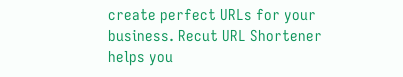create perfect URLs for your business. Recut URL Shortener helps you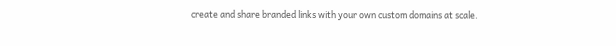create and share branded links with your own custom domains at scale.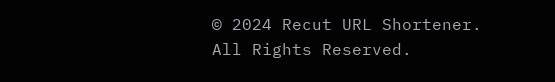© 2024 Recut URL Shortener.  All Rights Reserved.